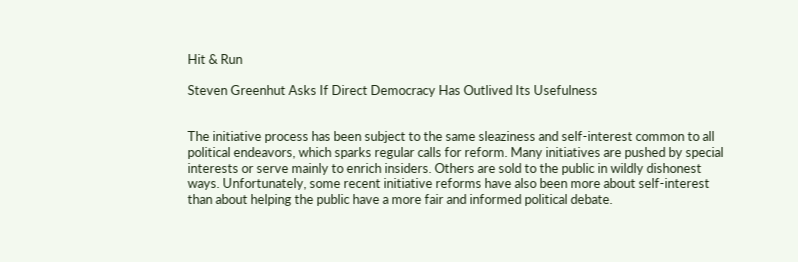Hit & Run

Steven Greenhut Asks If Direct Democracy Has Outlived Its Usefulness


The initiative process has been subject to the same sleaziness and self-interest common to all political endeavors, which sparks regular calls for reform. Many initiatives are pushed by special interests or serve mainly to enrich insiders. Others are sold to the public in wildly dishonest ways. Unfortunately, some recent initiative reforms have also been more about self-interest than about helping the public have a more fair and informed political debate.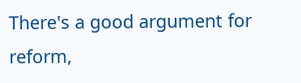There's a good argument for reform,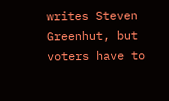writes Steven Greenhut, but voters have to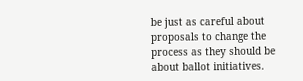be just as careful about proposals to change the process as they should be about ballot initiatives.